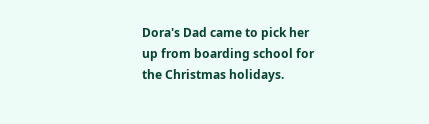Dora's Dad came to pick her up from boarding school for the Christmas holidays.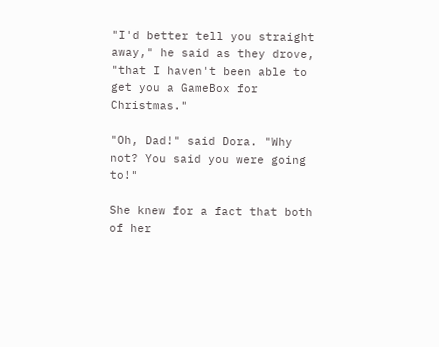"I'd better tell you straight away," he said as they drove, "that I haven't been able to get you a GameBox for Christmas."

"Oh, Dad!" said Dora. "Why not? You said you were going to!"

She knew for a fact that both of her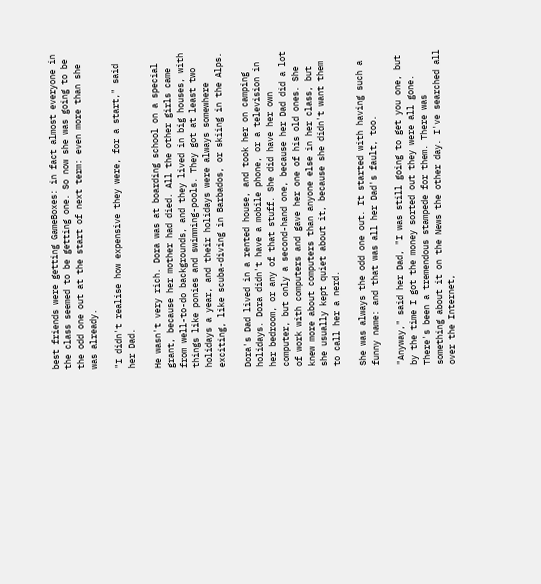best friends were getting GameBoxes: in fact almost everyone in the class seemed to be getting one. So now she was going to be the odd one out at the start of next term: even more than she was already.

"I didn't realise how expensive they were, for a start," said her Dad.

He wasn't very rich. Dora was at boarding school on a special grant, because her mother had died. All the other girls came from well-to-do backgrounds, and they lived in big houses, with things like ponies and swimming-pools. They got at least two holidays a year, and their holidays were always somewhere exciting, like scuba-diving in Barbados, or skiing in the Alps.

Dora's Dad lived in a rented house, and took her on camping holidays. Dora didn't have a mobile phone, or a television in her bedroom, or any of that stuff. She did have her own computer, but only a second-hand one, because her Dad did a lot of work with computers and gave her one of his old ones. She knew more about computers than anyone else in her class, but she usually kept quiet about it, because she didn't want them to call her a nerd.

She was always the odd one out. It started with having such a funny name: and that was all her Dad's fault, too.

"Anyway," said her Dad, "I was still going to get you one, but by the time I got the money sorted out they were all gone. There's been a tremendous stampede for them. There was something about it on the News the other day. I've searched all over the Internet,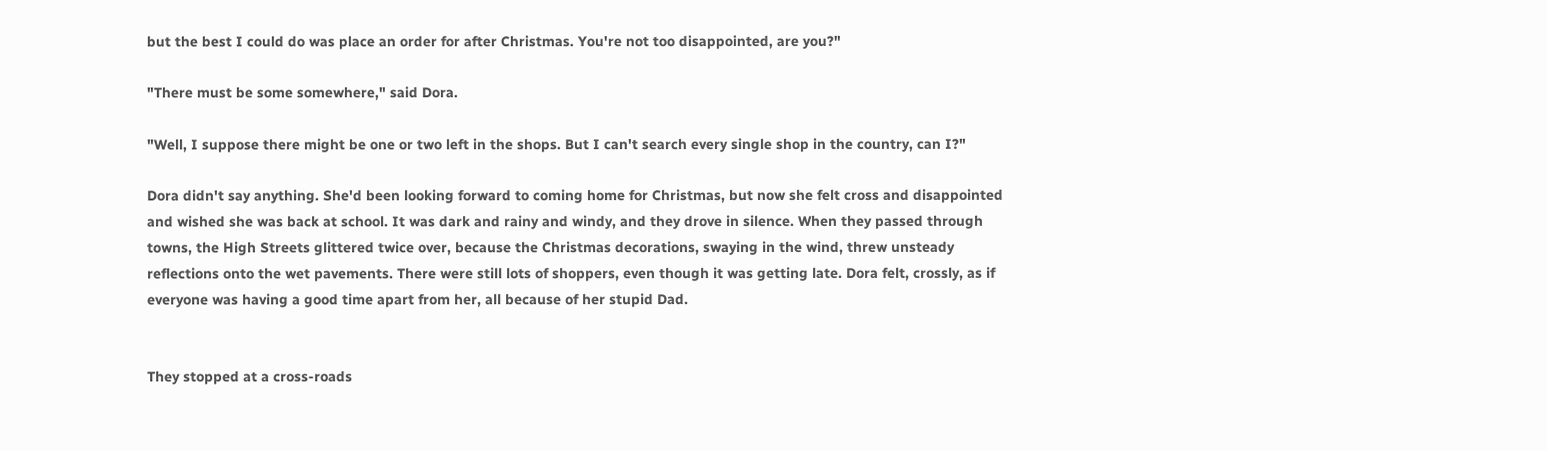but the best I could do was place an order for after Christmas. You're not too disappointed, are you?"

"There must be some somewhere," said Dora.

"Well, I suppose there might be one or two left in the shops. But I can't search every single shop in the country, can I?"

Dora didn't say anything. She'd been looking forward to coming home for Christmas, but now she felt cross and disappointed and wished she was back at school. It was dark and rainy and windy, and they drove in silence. When they passed through towns, the High Streets glittered twice over, because the Christmas decorations, swaying in the wind, threw unsteady reflections onto the wet pavements. There were still lots of shoppers, even though it was getting late. Dora felt, crossly, as if everyone was having a good time apart from her, all because of her stupid Dad.


They stopped at a cross-roads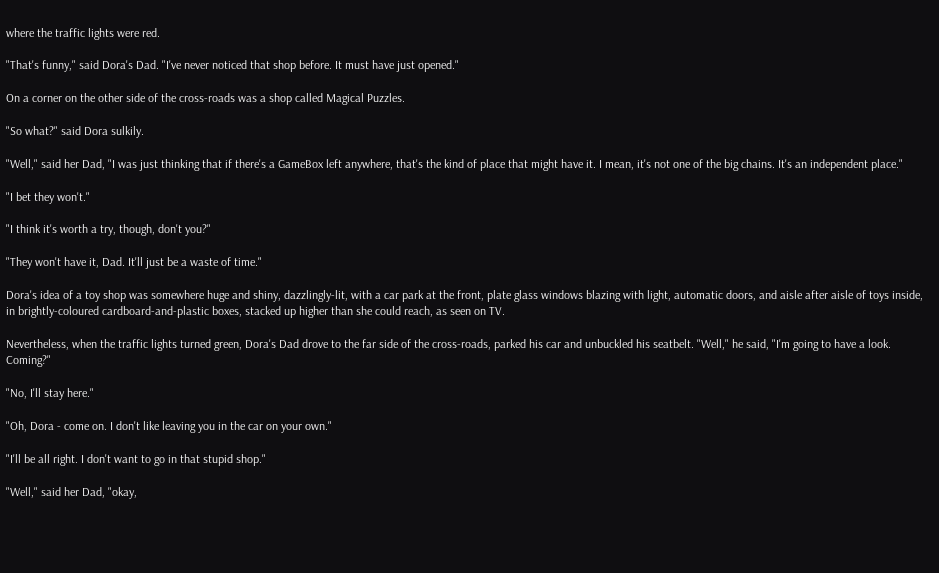where the traffic lights were red.

"That's funny," said Dora's Dad. "I've never noticed that shop before. It must have just opened."

On a corner on the other side of the cross-roads was a shop called Magical Puzzles.

"So what?" said Dora sulkily.

"Well," said her Dad, "I was just thinking that if there's a GameBox left anywhere, that's the kind of place that might have it. I mean, it's not one of the big chains. It's an independent place."

"I bet they won't."

"I think it's worth a try, though, don't you?"

"They won't have it, Dad. It'll just be a waste of time."

Dora's idea of a toy shop was somewhere huge and shiny, dazzlingly-lit, with a car park at the front, plate glass windows blazing with light, automatic doors, and aisle after aisle of toys inside, in brightly-coloured cardboard-and-plastic boxes, stacked up higher than she could reach, as seen on TV.

Nevertheless, when the traffic lights turned green, Dora's Dad drove to the far side of the cross-roads, parked his car and unbuckled his seatbelt. "Well," he said, "I'm going to have a look. Coming?"

"No, I'll stay here."

"Oh, Dora - come on. I don't like leaving you in the car on your own."

"I'll be all right. I don't want to go in that stupid shop."

"Well," said her Dad, "okay,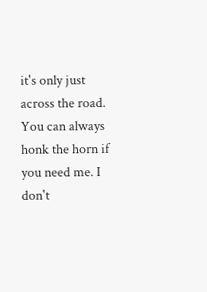it's only just across the road. You can always honk the horn if you need me. I don't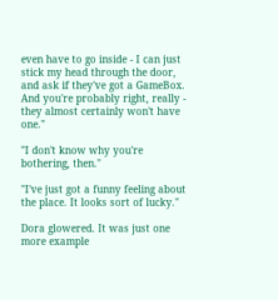even have to go inside - I can just stick my head through the door, and ask if they've got a GameBox. And you're probably right, really - they almost certainly won't have one."

"I don't know why you're bothering, then."

"I've just got a funny feeling about the place. It looks sort of lucky."

Dora glowered. It was just one more example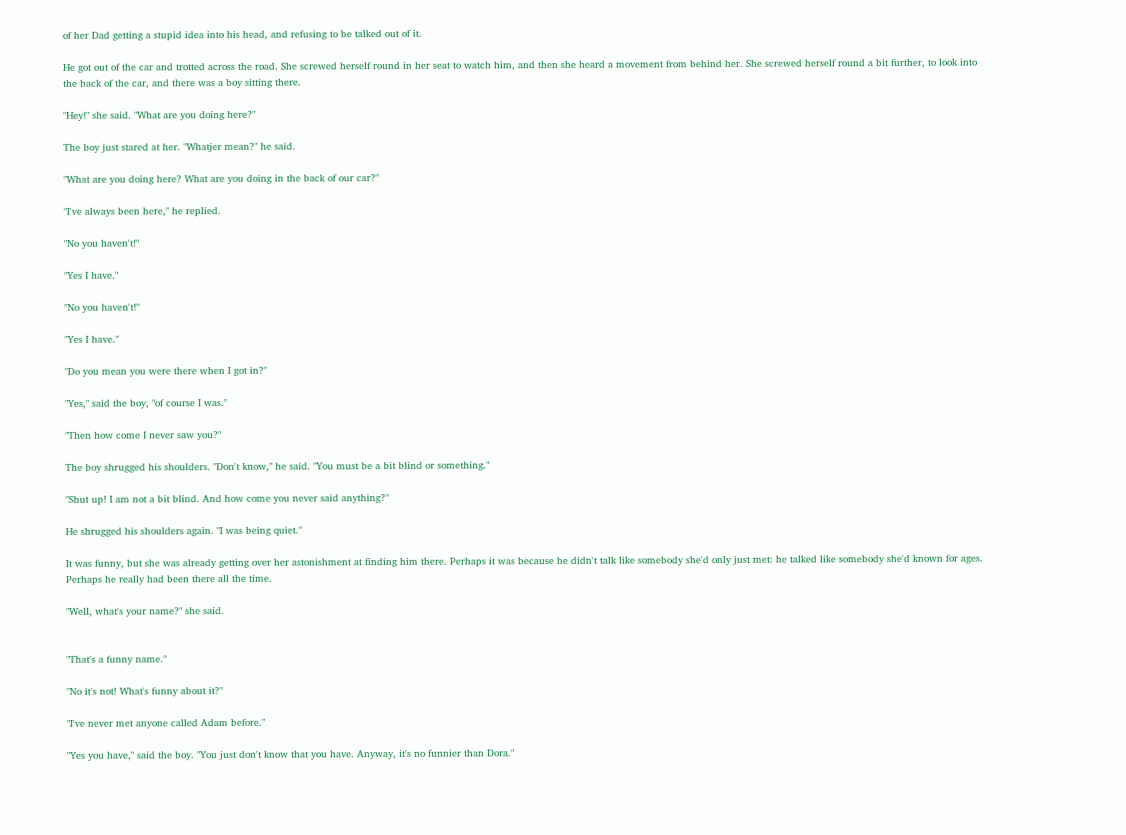of her Dad getting a stupid idea into his head, and refusing to be talked out of it.

He got out of the car and trotted across the road. She screwed herself round in her seat to watch him, and then she heard a movement from behind her. She screwed herself round a bit further, to look into the back of the car, and there was a boy sitting there.

"Hey!" she said. "What are you doing here?"

The boy just stared at her. "Whatjer mean?" he said.

"What are you doing here? What are you doing in the back of our car?"

"I've always been here," he replied.

"No you haven't!"

"Yes I have."

"No you haven't!"

"Yes I have."

"Do you mean you were there when I got in?"

"Yes," said the boy, "of course I was."

"Then how come I never saw you?"

The boy shrugged his shoulders. "Don't know," he said. "You must be a bit blind or something."

"Shut up! I am not a bit blind. And how come you never said anything?"

He shrugged his shoulders again. "I was being quiet."

It was funny, but she was already getting over her astonishment at finding him there. Perhaps it was because he didn't talk like somebody she'd only just met: he talked like somebody she'd known for ages. Perhaps he really had been there all the time.

"Well, what's your name?" she said.


"That's a funny name."

"No it's not! What's funny about it?"

"I've never met anyone called Adam before."

"Yes you have," said the boy. "You just don't know that you have. Anyway, it's no funnier than Dora."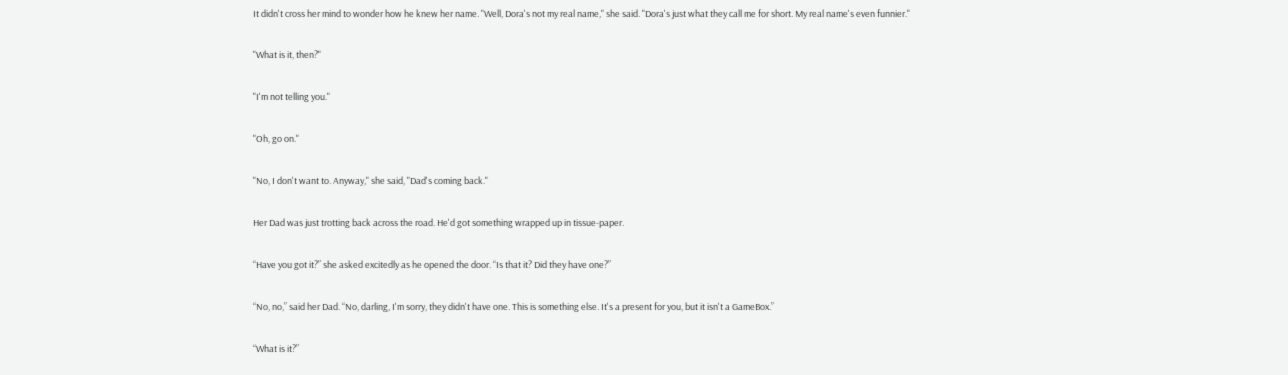It didn't cross her mind to wonder how he knew her name. "Well, Dora's not my real name," she said. "Dora's just what they call me for short. My real name's even funnier."

"What is it, then?"

"I'm not telling you."

"Oh, go on."

"No, I don't want to. Anyway," she said, "Dad's coming back."

Her Dad was just trotting back across the road. He'd got something wrapped up in tissue-paper.

“Have you got it?” she asked excitedly as he opened the door. “Is that it? Did they have one?”

“No, no,” said her Dad. “No, darling, I'm sorry, they didn't have one. This is something else. It's a present for you, but it isn't a GameBox.”

“What is it?”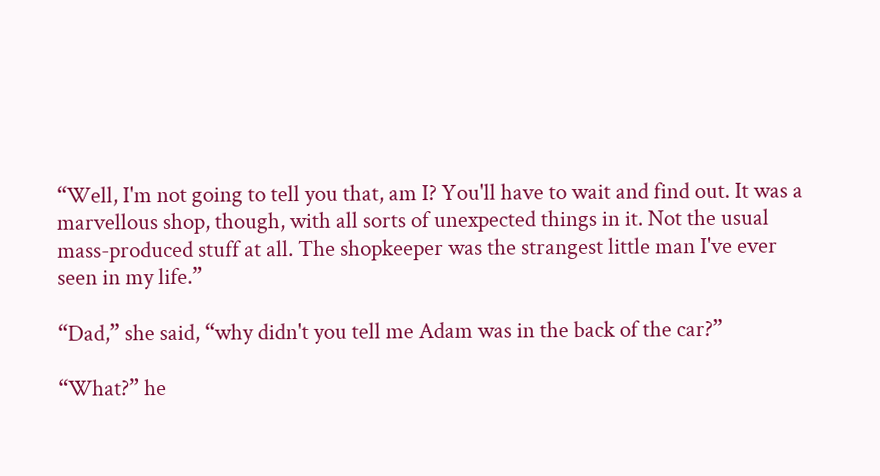“Well, I'm not going to tell you that, am I? You'll have to wait and find out. It was a marvellous shop, though, with all sorts of unexpected things in it. Not the usual mass-produced stuff at all. The shopkeeper was the strangest little man I've ever seen in my life.”

“Dad,” she said, “why didn't you tell me Adam was in the back of the car?”

“What?” he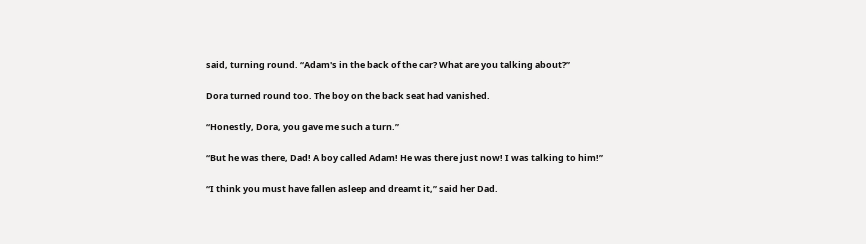said, turning round. “Adam's in the back of the car? What are you talking about?”

Dora turned round too. The boy on the back seat had vanished.

“Honestly, Dora, you gave me such a turn.”

“But he was there, Dad! A boy called Adam! He was there just now! I was talking to him!”

“I think you must have fallen asleep and dreamt it,” said her Dad.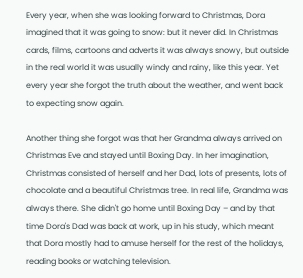Every year, when she was looking forward to Christmas, Dora imagined that it was going to snow: but it never did. In Christmas cards, films, cartoons and adverts it was always snowy, but outside in the real world it was usually windy and rainy, like this year. Yet every year she forgot the truth about the weather, and went back to expecting snow again.

Another thing she forgot was that her Grandma always arrived on Christmas Eve and stayed until Boxing Day. In her imagination, Christmas consisted of herself and her Dad, lots of presents, lots of chocolate and a beautiful Christmas tree. In real life, Grandma was always there. She didn't go home until Boxing Day – and by that time Dora's Dad was back at work, up in his study, which meant that Dora mostly had to amuse herself for the rest of the holidays, reading books or watching television.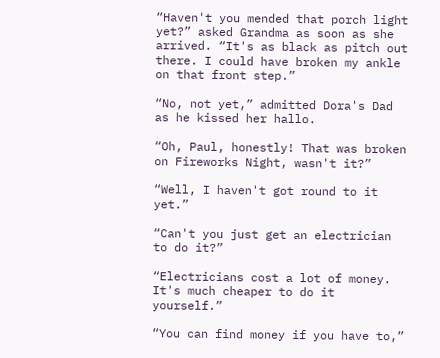“Haven't you mended that porch light yet?” asked Grandma as soon as she arrived. “It's as black as pitch out there. I could have broken my ankle on that front step.”

“No, not yet,” admitted Dora's Dad as he kissed her hallo.

“Oh, Paul, honestly! That was broken on Fireworks Night, wasn't it?”

“Well, I haven't got round to it yet.”

“Can't you just get an electrician to do it?”

“Electricians cost a lot of money. It's much cheaper to do it yourself.”

“You can find money if you have to,”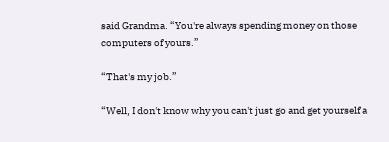said Grandma. “You're always spending money on those computers of yours.”

“That's my job.”

“Well, I don't know why you can't just go and get yourself a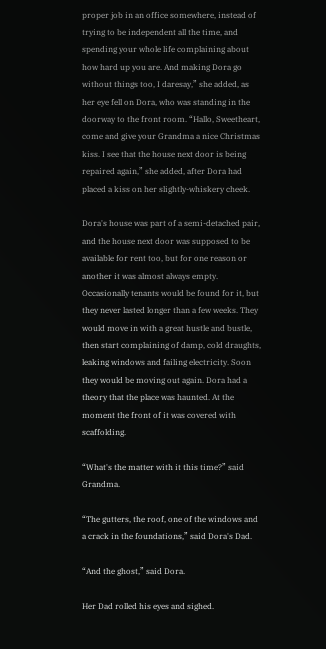proper job in an office somewhere, instead of trying to be independent all the time, and spending your whole life complaining about how hard up you are. And making Dora go without things too, I daresay,” she added, as her eye fell on Dora, who was standing in the doorway to the front room. “Hallo, Sweetheart, come and give your Grandma a nice Christmas kiss. I see that the house next door is being repaired again,” she added, after Dora had placed a kiss on her slightly-whiskery cheek.

Dora's house was part of a semi-detached pair, and the house next door was supposed to be available for rent too, but for one reason or another it was almost always empty. Occasionally tenants would be found for it, but they never lasted longer than a few weeks. They would move in with a great hustle and bustle, then start complaining of damp, cold draughts, leaking windows and failing electricity. Soon they would be moving out again. Dora had a theory that the place was haunted. At the moment the front of it was covered with scaffolding.

“What's the matter with it this time?” said Grandma.

“The gutters, the roof, one of the windows and a crack in the foundations,” said Dora's Dad.

“And the ghost,” said Dora.

Her Dad rolled his eyes and sighed.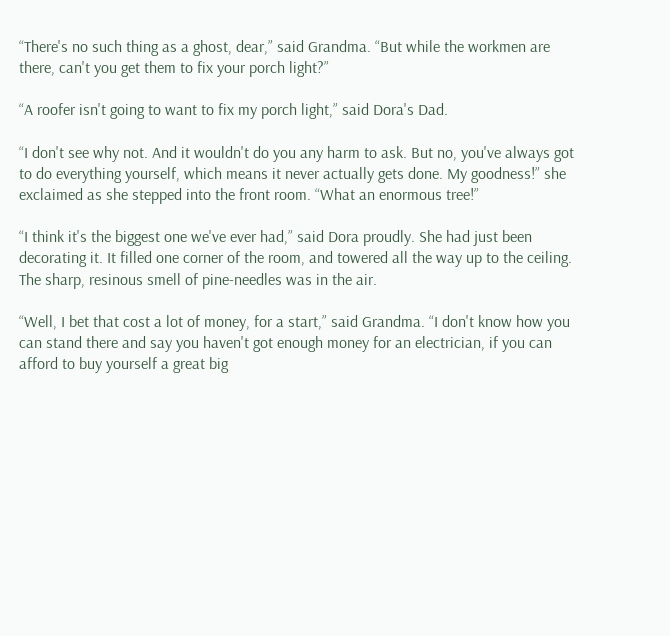“There's no such thing as a ghost, dear,” said Grandma. “But while the workmen are there, can't you get them to fix your porch light?”

“A roofer isn't going to want to fix my porch light,” said Dora's Dad.

“I don't see why not. And it wouldn't do you any harm to ask. But no, you've always got to do everything yourself, which means it never actually gets done. My goodness!” she exclaimed as she stepped into the front room. “What an enormous tree!”

“I think it's the biggest one we've ever had,” said Dora proudly. She had just been decorating it. It filled one corner of the room, and towered all the way up to the ceiling. The sharp, resinous smell of pine-needles was in the air.

“Well, I bet that cost a lot of money, for a start,” said Grandma. “I don't know how you can stand there and say you haven't got enough money for an electrician, if you can afford to buy yourself a great big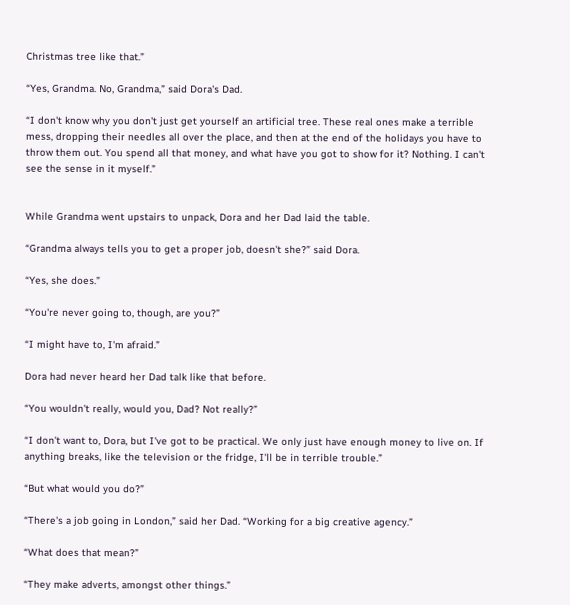Christmas tree like that.”

“Yes, Grandma. No, Grandma,” said Dora's Dad.

“I don't know why you don't just get yourself an artificial tree. These real ones make a terrible mess, dropping their needles all over the place, and then at the end of the holidays you have to throw them out. You spend all that money, and what have you got to show for it? Nothing. I can't see the sense in it myself.”


While Grandma went upstairs to unpack, Dora and her Dad laid the table.

“Grandma always tells you to get a proper job, doesn't she?” said Dora.

“Yes, she does.”

“You're never going to, though, are you?”

“I might have to, I'm afraid.”

Dora had never heard her Dad talk like that before.

“You wouldn't really, would you, Dad? Not really?”

“I don't want to, Dora, but I've got to be practical. We only just have enough money to live on. If anything breaks, like the television or the fridge, I'll be in terrible trouble.”

“But what would you do?”

“There's a job going in London,” said her Dad. “Working for a big creative agency.”

“What does that mean?”

“They make adverts, amongst other things.”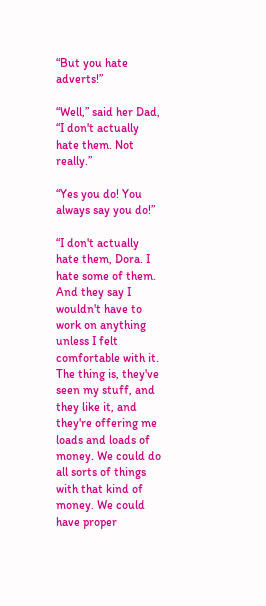“But you hate adverts!”

“Well,” said her Dad, “I don't actually hate them. Not really.”

“Yes you do! You always say you do!”

“I don't actually hate them, Dora. I hate some of them. And they say I wouldn't have to work on anything unless I felt comfortable with it. The thing is, they've seen my stuff, and they like it, and they're offering me loads and loads of money. We could do all sorts of things with that kind of money. We could have proper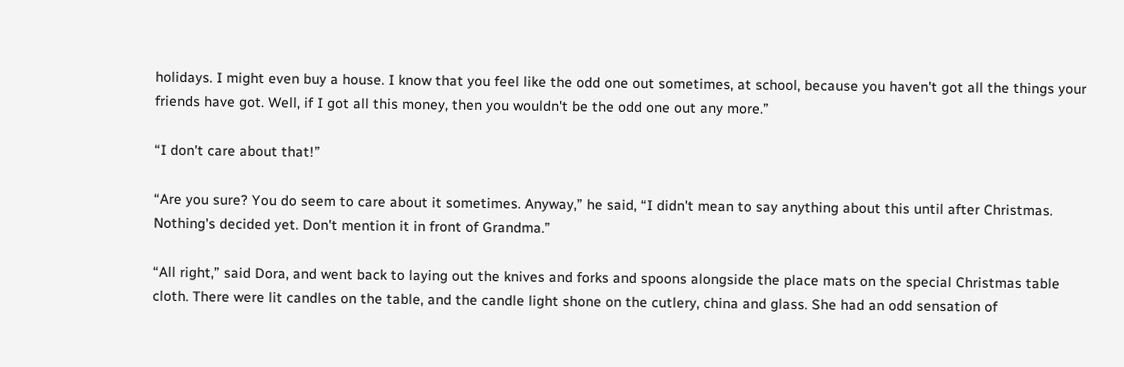holidays. I might even buy a house. I know that you feel like the odd one out sometimes, at school, because you haven't got all the things your friends have got. Well, if I got all this money, then you wouldn't be the odd one out any more.”

“I don't care about that!”

“Are you sure? You do seem to care about it sometimes. Anyway,” he said, “I didn't mean to say anything about this until after Christmas. Nothing's decided yet. Don't mention it in front of Grandma.”

“All right,” said Dora, and went back to laying out the knives and forks and spoons alongside the place mats on the special Christmas table cloth. There were lit candles on the table, and the candle light shone on the cutlery, china and glass. She had an odd sensation of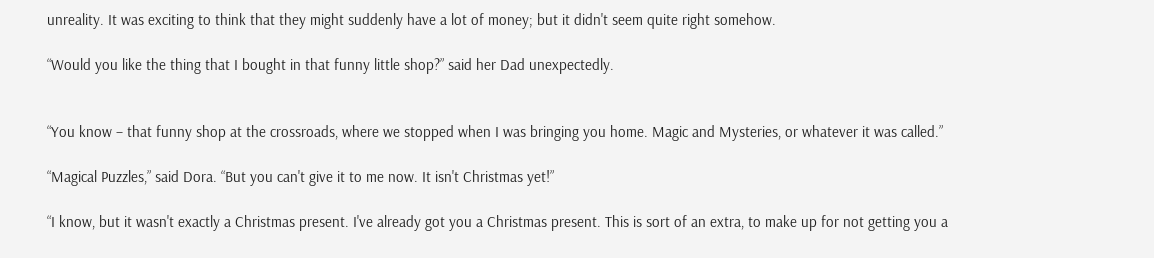unreality. It was exciting to think that they might suddenly have a lot of money; but it didn't seem quite right somehow.

“Would you like the thing that I bought in that funny little shop?” said her Dad unexpectedly.


“You know – that funny shop at the crossroads, where we stopped when I was bringing you home. Magic and Mysteries, or whatever it was called.”

“Magical Puzzles,” said Dora. “But you can't give it to me now. It isn't Christmas yet!”

“I know, but it wasn't exactly a Christmas present. I've already got you a Christmas present. This is sort of an extra, to make up for not getting you a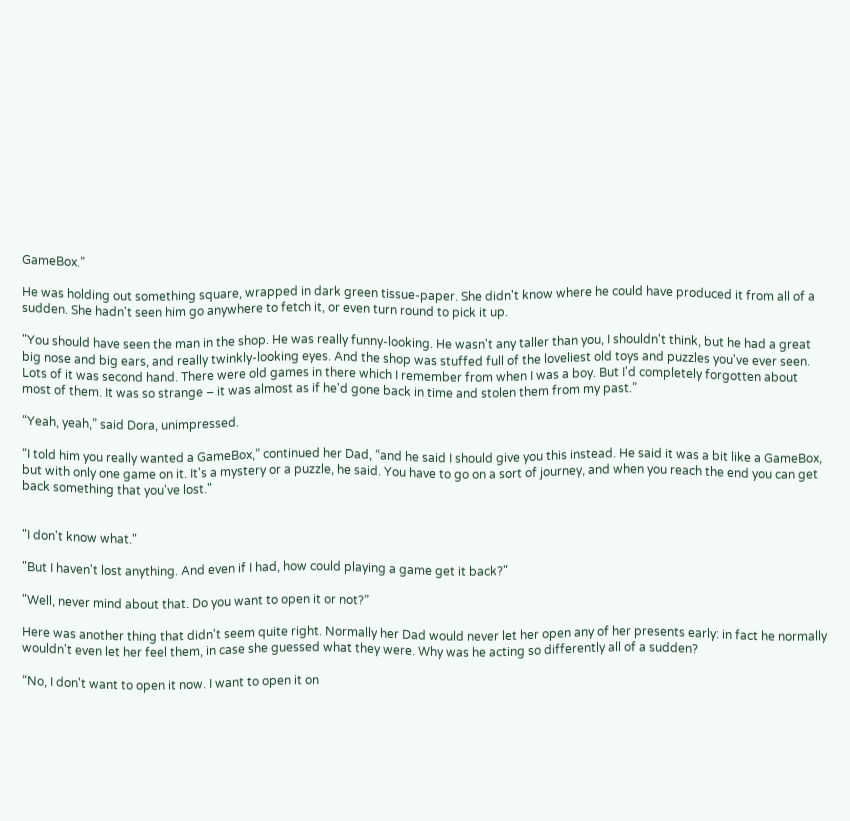GameBox.”

He was holding out something square, wrapped in dark green tissue-paper. She didn't know where he could have produced it from all of a sudden. She hadn't seen him go anywhere to fetch it, or even turn round to pick it up.

"You should have seen the man in the shop. He was really funny-looking. He wasn't any taller than you, I shouldn't think, but he had a great big nose and big ears, and really twinkly-looking eyes. And the shop was stuffed full of the loveliest old toys and puzzles you've ever seen. Lots of it was second hand. There were old games in there which I remember from when I was a boy. But I'd completely forgotten about most of them. It was so strange – it was almost as if he'd gone back in time and stolen them from my past.”

“Yeah, yeah,” said Dora, unimpressed.

“I told him you really wanted a GameBox,” continued her Dad, “and he said I should give you this instead. He said it was a bit like a GameBox, but with only one game on it. It's a mystery or a puzzle, he said. You have to go on a sort of journey, and when you reach the end you can get back something that you've lost."


"I don't know what."

"But I haven't lost anything. And even if I had, how could playing a game get it back?"

"Well, never mind about that. Do you want to open it or not?”

Here was another thing that didn't seem quite right. Normally her Dad would never let her open any of her presents early: in fact he normally wouldn't even let her feel them, in case she guessed what they were. Why was he acting so differently all of a sudden?

“No, I don't want to open it now. I want to open it on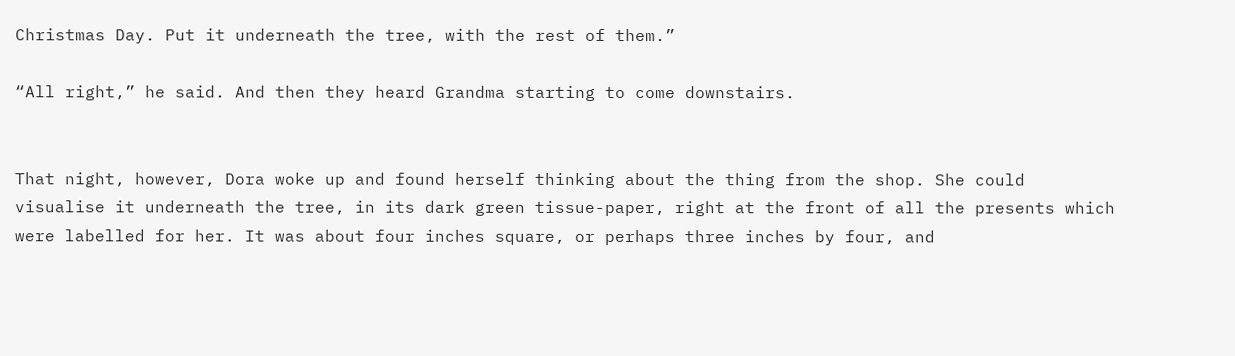Christmas Day. Put it underneath the tree, with the rest of them.”

“All right,” he said. And then they heard Grandma starting to come downstairs.


That night, however, Dora woke up and found herself thinking about the thing from the shop. She could visualise it underneath the tree, in its dark green tissue-paper, right at the front of all the presents which were labelled for her. It was about four inches square, or perhaps three inches by four, and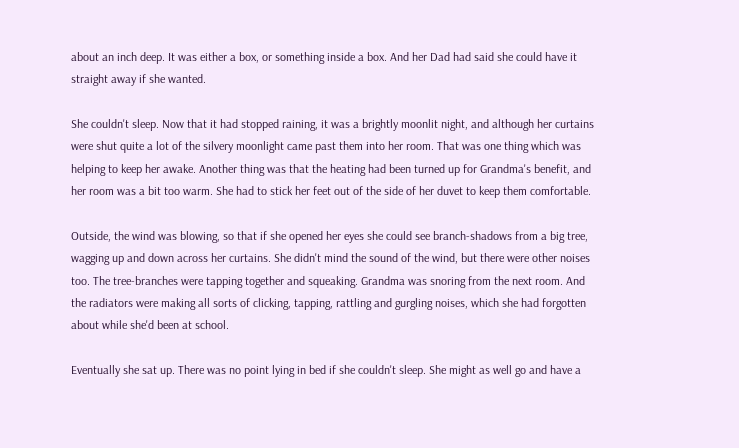about an inch deep. It was either a box, or something inside a box. And her Dad had said she could have it straight away if she wanted.

She couldn't sleep. Now that it had stopped raining, it was a brightly moonlit night, and although her curtains were shut quite a lot of the silvery moonlight came past them into her room. That was one thing which was helping to keep her awake. Another thing was that the heating had been turned up for Grandma's benefit, and her room was a bit too warm. She had to stick her feet out of the side of her duvet to keep them comfortable.

Outside, the wind was blowing, so that if she opened her eyes she could see branch-shadows from a big tree, wagging up and down across her curtains. She didn't mind the sound of the wind, but there were other noises too. The tree-branches were tapping together and squeaking. Grandma was snoring from the next room. And the radiators were making all sorts of clicking, tapping, rattling and gurgling noises, which she had forgotten about while she'd been at school.

Eventually she sat up. There was no point lying in bed if she couldn't sleep. She might as well go and have a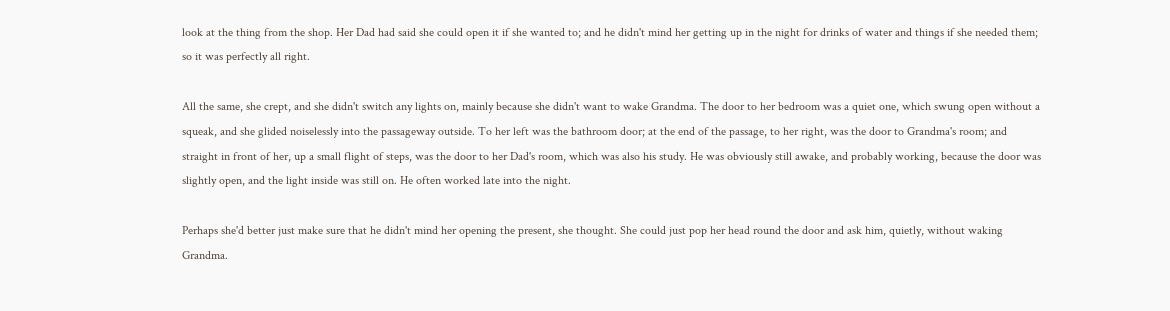look at the thing from the shop. Her Dad had said she could open it if she wanted to; and he didn't mind her getting up in the night for drinks of water and things if she needed them; so it was perfectly all right.

All the same, she crept, and she didn't switch any lights on, mainly because she didn't want to wake Grandma. The door to her bedroom was a quiet one, which swung open without a squeak, and she glided noiselessly into the passageway outside. To her left was the bathroom door; at the end of the passage, to her right, was the door to Grandma's room; and straight in front of her, up a small flight of steps, was the door to her Dad's room, which was also his study. He was obviously still awake, and probably working, because the door was slightly open, and the light inside was still on. He often worked late into the night.

Perhaps she'd better just make sure that he didn't mind her opening the present, she thought. She could just pop her head round the door and ask him, quietly, without waking Grandma.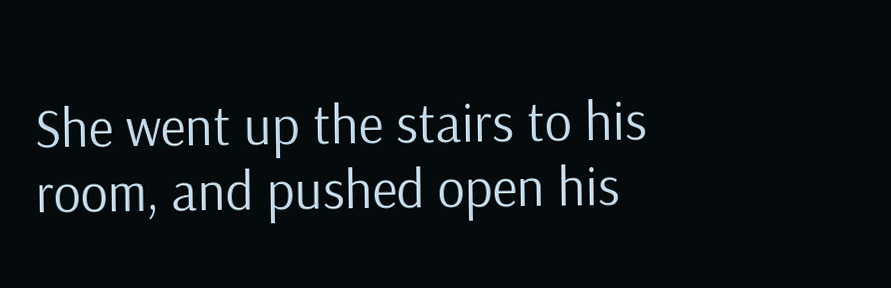She went up the stairs to his room, and pushed open his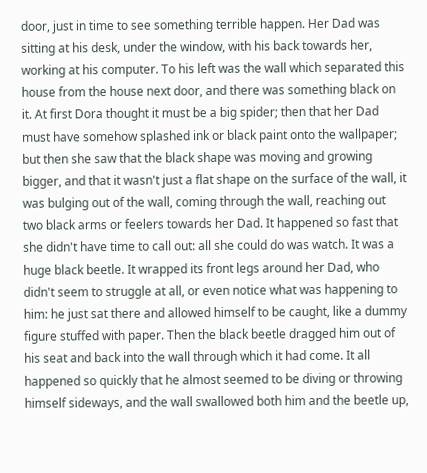door, just in time to see something terrible happen. Her Dad was sitting at his desk, under the window, with his back towards her, working at his computer. To his left was the wall which separated this house from the house next door, and there was something black on it. At first Dora thought it must be a big spider; then that her Dad must have somehow splashed ink or black paint onto the wallpaper; but then she saw that the black shape was moving and growing bigger, and that it wasn't just a flat shape on the surface of the wall, it was bulging out of the wall, coming through the wall, reaching out two black arms or feelers towards her Dad. It happened so fast that she didn't have time to call out: all she could do was watch. It was a huge black beetle. It wrapped its front legs around her Dad, who didn't seem to struggle at all, or even notice what was happening to him: he just sat there and allowed himself to be caught, like a dummy figure stuffed with paper. Then the black beetle dragged him out of his seat and back into the wall through which it had come. It all happened so quickly that he almost seemed to be diving or throwing himself sideways, and the wall swallowed both him and the beetle up,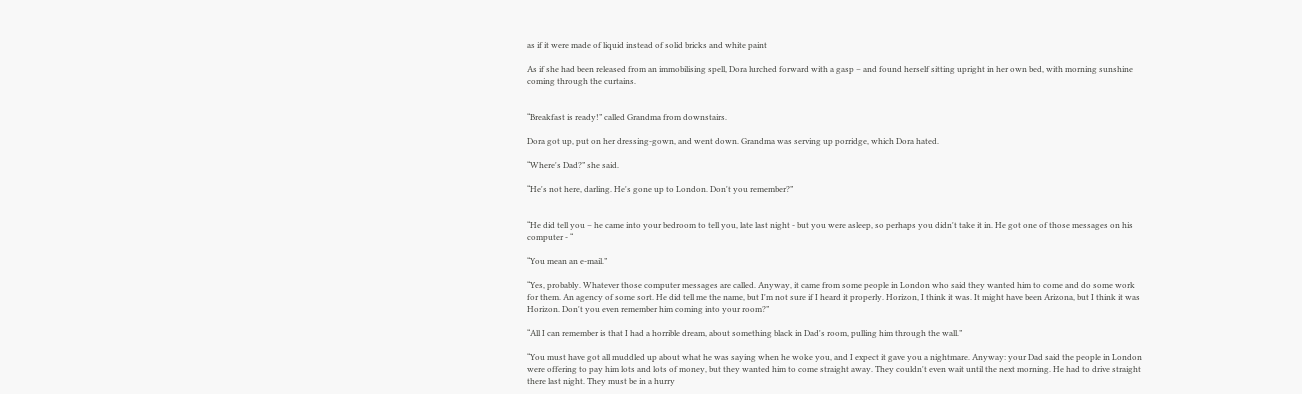as if it were made of liquid instead of solid bricks and white paint

As if she had been released from an immobilising spell, Dora lurched forward with a gasp – and found herself sitting upright in her own bed, with morning sunshine coming through the curtains.


“Breakfast is ready!” called Grandma from downstairs.

Dora got up, put on her dressing-gown, and went down. Grandma was serving up porridge, which Dora hated.

“Where's Dad?” she said.

“He's not here, darling. He's gone up to London. Don't you remember?”


“He did tell you – he came into your bedroom to tell you, late last night - but you were asleep, so perhaps you didn't take it in. He got one of those messages on his computer - “

“You mean an e-mail.”

“Yes, probably. Whatever those computer messages are called. Anyway, it came from some people in London who said they wanted him to come and do some work for them. An agency of some sort. He did tell me the name, but I'm not sure if I heard it properly. Horizon, I think it was. It might have been Arizona, but I think it was Horizon. Don't you even remember him coming into your room?”

“All I can remember is that I had a horrible dream, about something black in Dad's room, pulling him through the wall.”

“You must have got all muddled up about what he was saying when he woke you, and I expect it gave you a nightmare. Anyway: your Dad said the people in London were offering to pay him lots and lots of money, but they wanted him to come straight away. They couldn't even wait until the next morning. He had to drive straight there last night. They must be in a hurry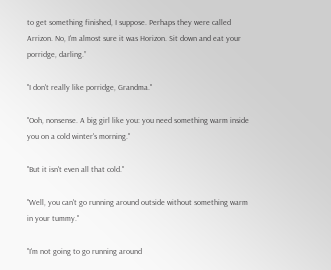to get something finished, I suppose. Perhaps they were called Arrizon. No, I'm almost sure it was Horizon. Sit down and eat your porridge, darling.”

"I don't really like porridge, Grandma."

"Ooh, nonsense. A big girl like you: you need something warm inside you on a cold winter's morning."

"But it isn't even all that cold."

"Well, you can't go running around outside without something warm in your tummy."

"I'm not going to go running around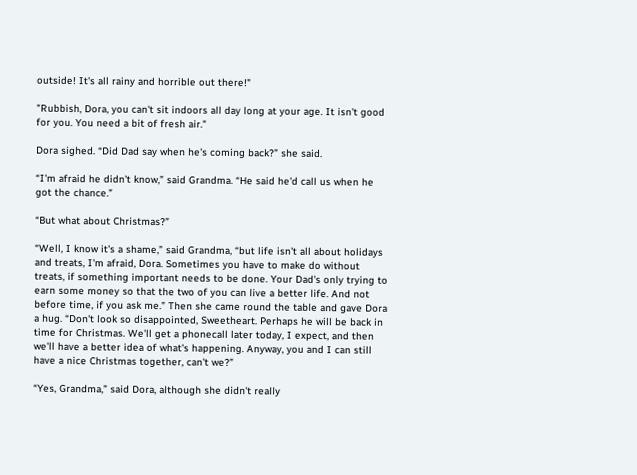outside! It's all rainy and horrible out there!"

"Rubbish, Dora, you can't sit indoors all day long at your age. It isn't good for you. You need a bit of fresh air."

Dora sighed. “Did Dad say when he's coming back?” she said.

“I'm afraid he didn't know,” said Grandma. “He said he'd call us when he got the chance.”

“But what about Christmas?”

“Well, I know it's a shame,” said Grandma, “but life isn't all about holidays and treats, I'm afraid, Dora. Sometimes you have to make do without treats, if something important needs to be done. Your Dad's only trying to earn some money so that the two of you can live a better life. And not before time, if you ask me.” Then she came round the table and gave Dora a hug. “Don't look so disappointed, Sweetheart. Perhaps he will be back in time for Christmas. We'll get a phonecall later today, I expect, and then we'll have a better idea of what's happening. Anyway, you and I can still have a nice Christmas together, can't we?”

“Yes, Grandma,” said Dora, although she didn't really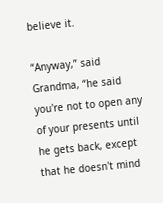believe it.

“Anyway,” said Grandma, “he said you're not to open any of your presents until he gets back, except that he doesn't mind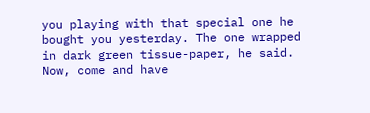you playing with that special one he bought you yesterday. The one wrapped in dark green tissue-paper, he said. Now, come and have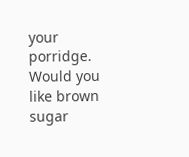your porridge. Would you like brown sugar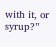with it, or syrup?”